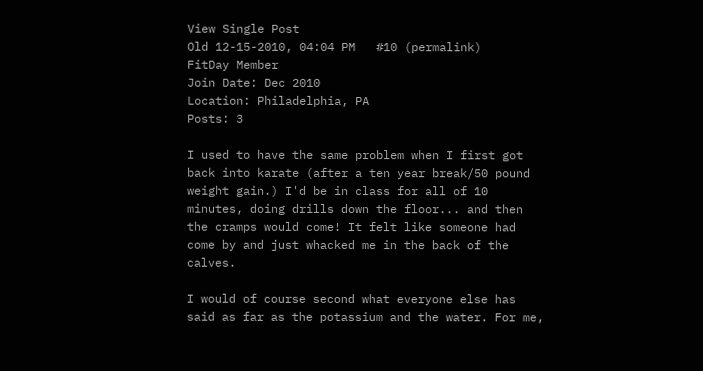View Single Post
Old 12-15-2010, 04:04 PM   #10 (permalink)
FitDay Member
Join Date: Dec 2010
Location: Philadelphia, PA
Posts: 3

I used to have the same problem when I first got back into karate (after a ten year break/50 pound weight gain.) I'd be in class for all of 10 minutes, doing drills down the floor... and then the cramps would come! It felt like someone had come by and just whacked me in the back of the calves.

I would of course second what everyone else has said as far as the potassium and the water. For me,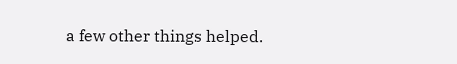a few other things helped.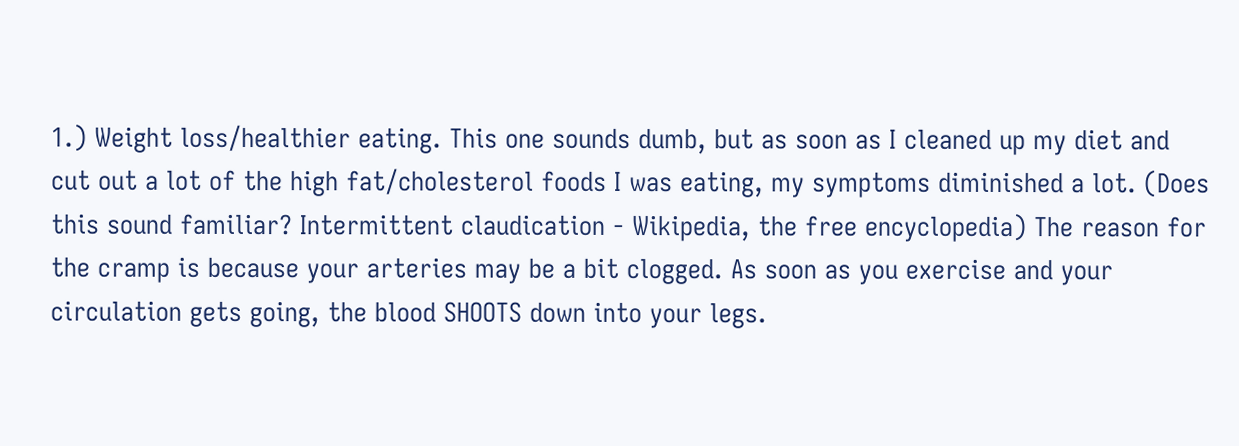1.) Weight loss/healthier eating. This one sounds dumb, but as soon as I cleaned up my diet and cut out a lot of the high fat/cholesterol foods I was eating, my symptoms diminished a lot. (Does this sound familiar? Intermittent claudication - Wikipedia, the free encyclopedia) The reason for the cramp is because your arteries may be a bit clogged. As soon as you exercise and your circulation gets going, the blood SHOOTS down into your legs.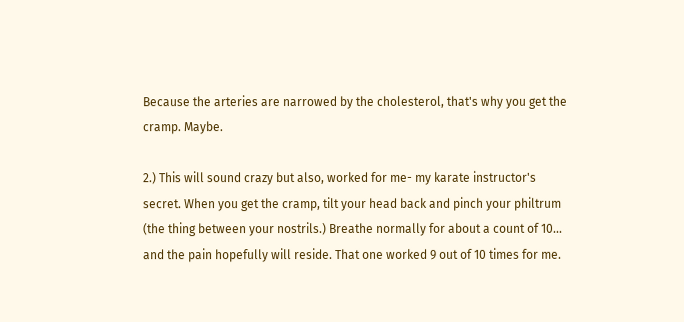Because the arteries are narrowed by the cholesterol, that's why you get the cramp. Maybe.

2.) This will sound crazy but also, worked for me- my karate instructor's secret. When you get the cramp, tilt your head back and pinch your philtrum (the thing between your nostrils.) Breathe normally for about a count of 10... and the pain hopefully will reside. That one worked 9 out of 10 times for me.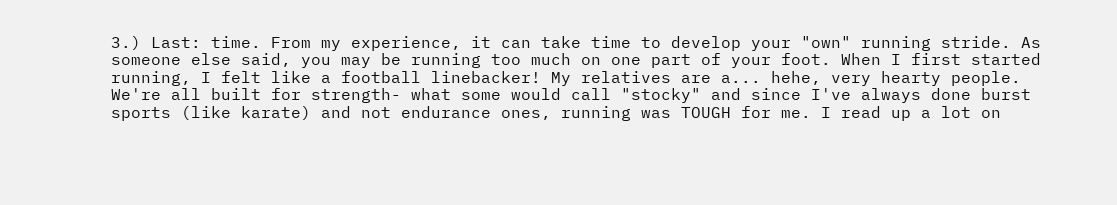3.) Last: time. From my experience, it can take time to develop your "own" running stride. As someone else said, you may be running too much on one part of your foot. When I first started running, I felt like a football linebacker! My relatives are a... hehe, very hearty people. We're all built for strength- what some would call "stocky" and since I've always done burst sports (like karate) and not endurance ones, running was TOUGH for me. I read up a lot on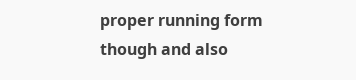proper running form though and also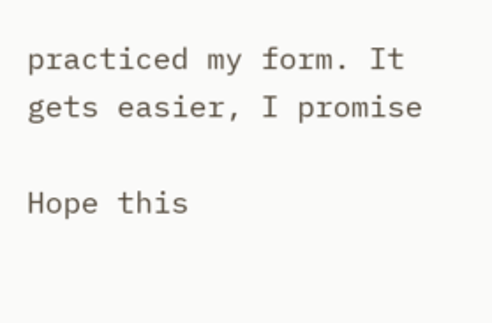practiced my form. It gets easier, I promise

Hope this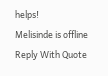helps!
Melisinde is offline   Reply With Quote